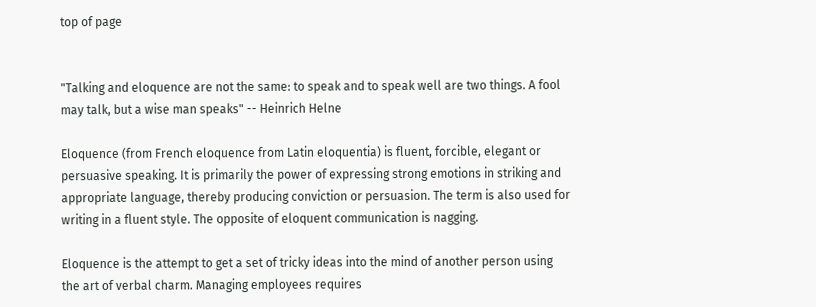top of page


"Talking and eloquence are not the same: to speak and to speak well are two things. A fool may talk, but a wise man speaks" -- Heinrich Helne

Eloquence (from French eloquence from Latin eloquentia) is fluent, forcible, elegant or persuasive speaking. It is primarily the power of expressing strong emotions in striking and appropriate language, thereby producing conviction or persuasion. The term is also used for writing in a fluent style. The opposite of eloquent communication is nagging.

Eloquence is the attempt to get a set of tricky ideas into the mind of another person using the art of verbal charm. Managing employees requires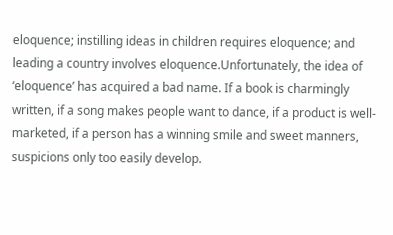eloquence; instilling ideas in children requires eloquence; and leading a country involves eloquence.Unfortunately, the idea of ‘eloquence’ has acquired a bad name. If a book is charmingly written, if a song makes people want to dance, if a product is well-marketed, if a person has a winning smile and sweet manners, suspicions only too easily develop.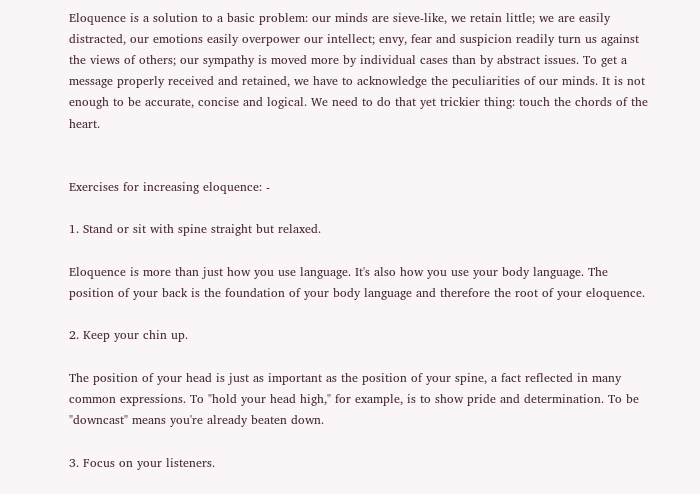Eloquence is a solution to a basic problem: our minds are sieve-like, we retain little; we are easily distracted, our emotions easily overpower our intellect; envy, fear and suspicion readily turn us against the views of others; our sympathy is moved more by individual cases than by abstract issues. To get a message properly received and retained, we have to acknowledge the peculiarities of our minds. It is not enough to be accurate, concise and logical. We need to do that yet trickier thing: touch the chords of the heart.


Exercises for increasing eloquence: -

1. Stand or sit with spine straight but relaxed.

Eloquence is more than just how you use language. It's also how you use your body language. The position of your back is the foundation of your body language and therefore the root of your eloquence.

2. Keep your chin up.

The position of your head is just as important as the position of your spine, a fact reflected in many common expressions. To "hold your head high," for example, is to show pride and determination. To be "downcast" means you're already beaten down.

3. Focus on your listeners.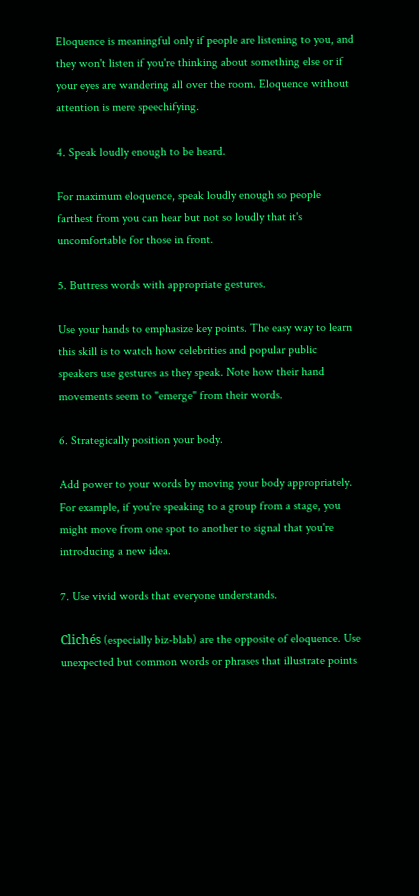Eloquence is meaningful only if people are listening to you, and they won't listen if you're thinking about something else or if your eyes are wandering all over the room. Eloquence without attention is mere speechifying.

4. Speak loudly enough to be heard.

For maximum eloquence, speak loudly enough so people farthest from you can hear but not so loudly that it's uncomfortable for those in front.

5. Buttress words with appropriate gestures.

Use your hands to emphasize key points. The easy way to learn this skill is to watch how celebrities and popular public speakers use gestures as they speak. Note how their hand movements seem to "emerge" from their words.

6. Strategically position your body.

Add power to your words by moving your body appropriately. For example, if you're speaking to a group from a stage, you might move from one spot to another to signal that you're introducing a new idea.

7. Use vivid words that everyone understands.

Clichés (especially biz-blab) are the opposite of eloquence. Use unexpected but common words or phrases that illustrate points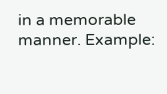in a memorable manner. Example: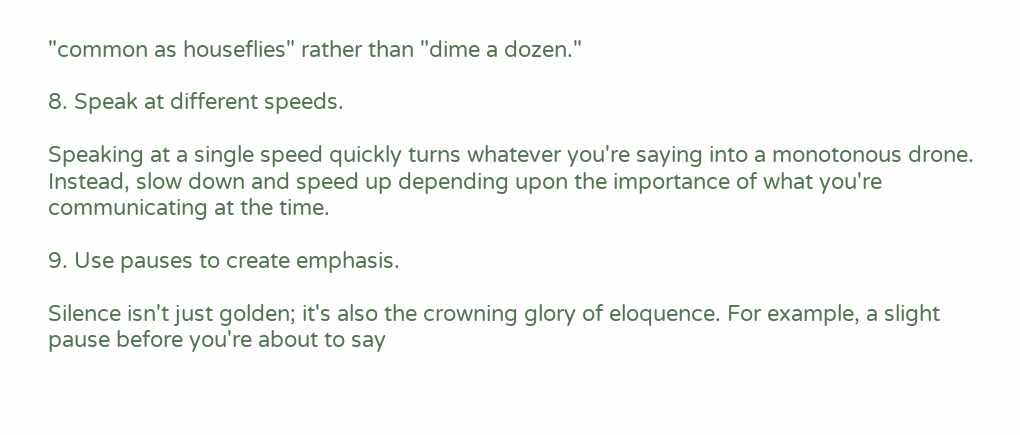"common as houseflies" rather than "dime a dozen."

8. Speak at different speeds.

Speaking at a single speed quickly turns whatever you're saying into a monotonous drone. Instead, slow down and speed up depending upon the importance of what you're communicating at the time.

9. Use pauses to create emphasis.

Silence isn't just golden; it's also the crowning glory of eloquence. For example, a slight pause before you're about to say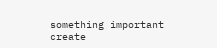something important create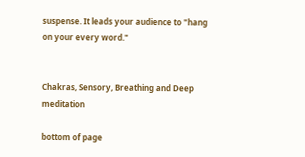suspense. It leads your audience to "hang on your every word."


Chakras, Sensory, Breathing and Deep meditation

bottom of page